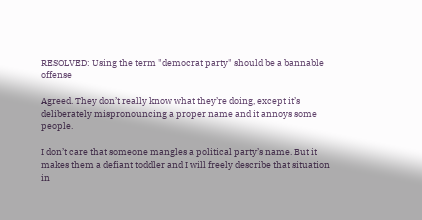RESOLVED: Using the term "democrat party" should be a bannable offense

Agreed. They don’t really know what they’re doing, except it’s deliberately mispronouncing a proper name and it annoys some people.

I don’t care that someone mangles a political party’s name. But it makes them a defiant toddler and I will freely describe that situation in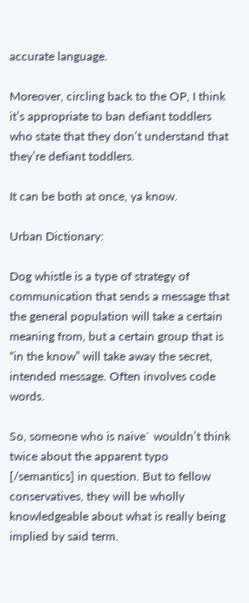accurate language.

Moreover, circling back to the OP, I think it’s appropriate to ban defiant toddlers who state that they don’t understand that they’re defiant toddlers.

It can be both at once, ya know.

Urban Dictionary:

Dog whistle is a type of strategy of communication that sends a message that the general population will take a certain meaning from, but a certain group that is “in the know” will take away the secret, intended message. Often involves code words.

So, someone who is naive` wouldn’t think twice about the apparent typo [/semantics] in question. But to fellow conservatives, they will be wholly knowledgeable about what is really being implied by said term.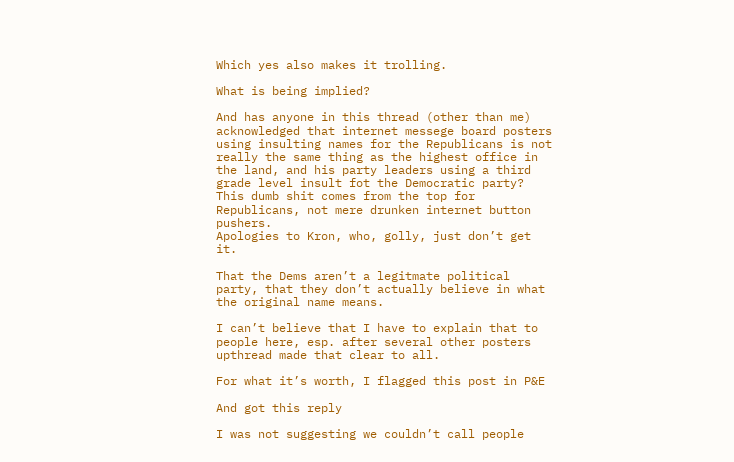Which yes also makes it trolling.

What is being implied?

And has anyone in this thread (other than me) acknowledged that internet messege board posters using insulting names for the Republicans is not really the same thing as the highest office in the land, and his party leaders using a third grade level insult fot the Democratic party? This dumb shit comes from the top for Republicans, not mere drunken internet button pushers.
Apologies to Kron, who, golly, just don’t get it.

That the Dems aren’t a legitmate political party, that they don’t actually believe in what the original name means.

I can’t believe that I have to explain that to people here, esp. after several other posters upthread made that clear to all.

For what it’s worth, I flagged this post in P&E

And got this reply

I was not suggesting we couldn’t call people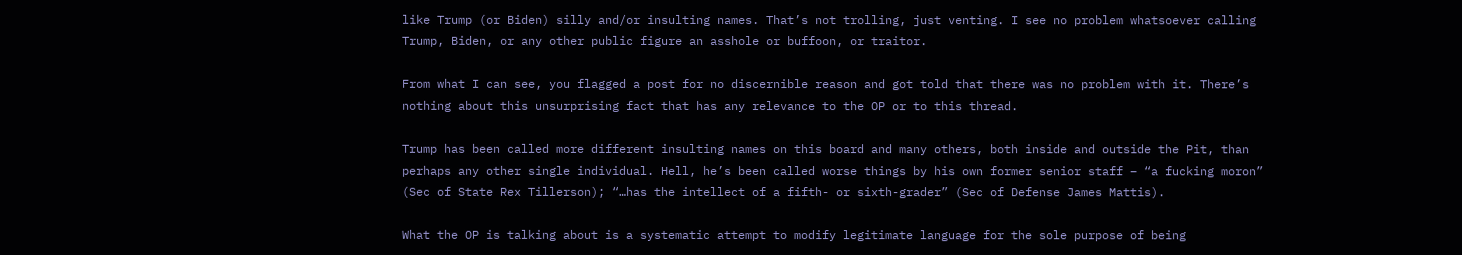like Trump (or Biden) silly and/or insulting names. That’s not trolling, just venting. I see no problem whatsoever calling Trump, Biden, or any other public figure an asshole or buffoon, or traitor.

From what I can see, you flagged a post for no discernible reason and got told that there was no problem with it. There’s nothing about this unsurprising fact that has any relevance to the OP or to this thread.

Trump has been called more different insulting names on this board and many others, both inside and outside the Pit, than perhaps any other single individual. Hell, he’s been called worse things by his own former senior staff – “a fucking moron” (Sec of State Rex Tillerson); “…has the intellect of a fifth- or sixth-grader” (Sec of Defense James Mattis).

What the OP is talking about is a systematic attempt to modify legitimate language for the sole purpose of being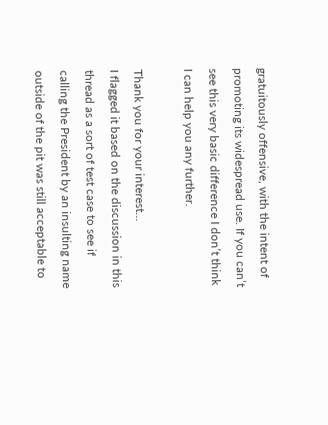gratuitously offensive, with the intent of promoting its widespread use. If you can’t see this very basic difference I don’t think I can help you any further.

Thank you for your interest…
I flagged it based on the discussion in this thread as a sort of test case to see if calling the President by an insulting name outside of the pit was still acceptable to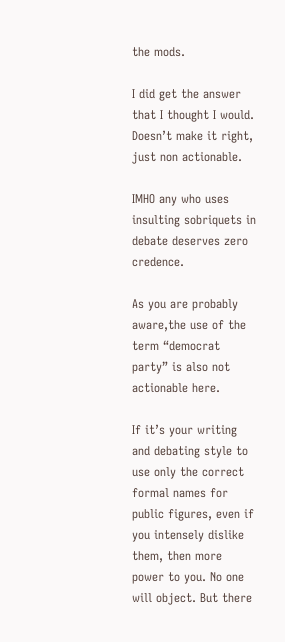the mods.

I did get the answer that I thought I would. Doesn’t make it right, just non actionable.

IMHO any who uses insulting sobriquets in debate deserves zero credence.

As you are probably aware,the use of the term “democrat party” is also not actionable here.

If it’s your writing and debating style to use only the correct formal names for public figures, even if you intensely dislike them, then more power to you. No one will object. But there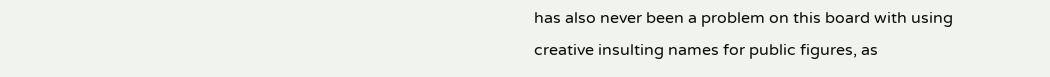has also never been a problem on this board with using creative insulting names for public figures, as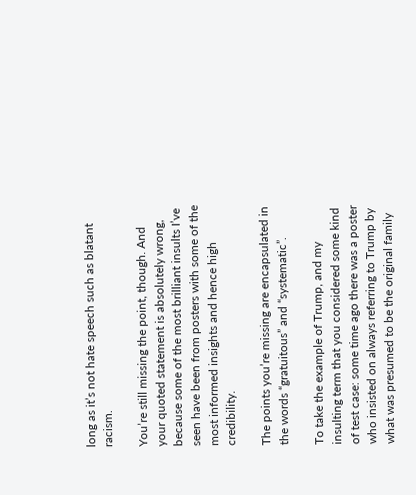long as it’s not hate speech such as blatant racism.

You’re still missing the point, though. And your quoted statement is absolutely wrong, because some of the most brilliant insults I’ve seen have been from posters with some of the most informed insights and hence high credibility.

The points you’re missing are encapsulated in the words “gratuitous” and “systematic”.

To take the example of Trump, and my insulting term that you considered some kind of test case: some time ago there was a poster who insisted on always referring to Trump by what was presumed to be the original family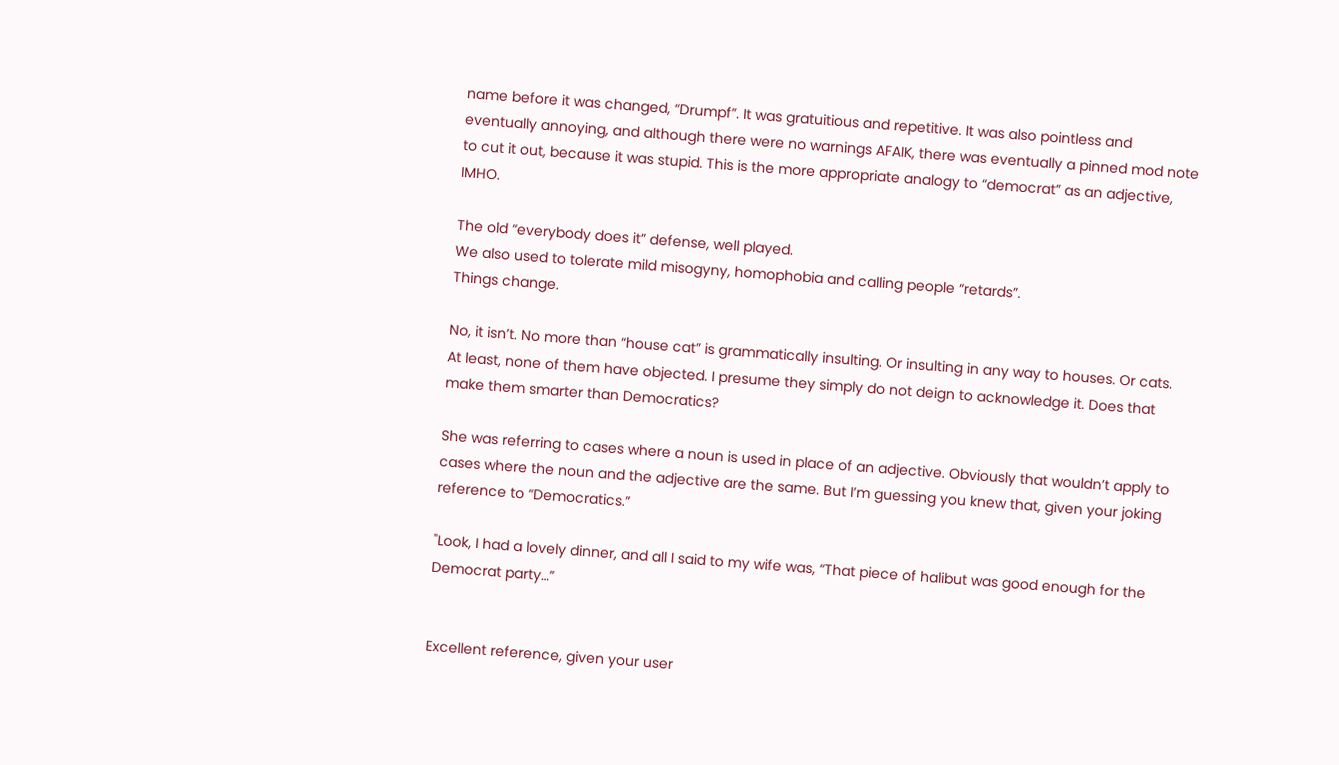name before it was changed, “Drumpf”. It was gratuitious and repetitive. It was also pointless and eventually annoying, and although there were no warnings AFAIK, there was eventually a pinned mod note to cut it out, because it was stupid. This is the more appropriate analogy to “democrat” as an adjective, IMHO.

The old “everybody does it” defense, well played.
We also used to tolerate mild misogyny, homophobia and calling people “retards”.
Things change.

No, it isn’t. No more than “house cat” is grammatically insulting. Or insulting in any way to houses. Or cats. At least, none of them have objected. I presume they simply do not deign to acknowledge it. Does that make them smarter than Democratics?

She was referring to cases where a noun is used in place of an adjective. Obviously that wouldn’t apply to cases where the noun and the adjective are the same. But I’m guessing you knew that, given your joking reference to “Democratics.”

"Look, I had a lovely dinner, and all I said to my wife was, “That piece of halibut was good enough for the Democrat party…”


Excellent reference, given your user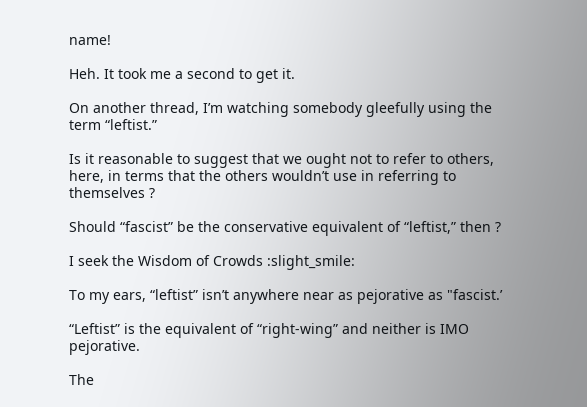name!

Heh. It took me a second to get it.

On another thread, I’m watching somebody gleefully using the term “leftist.”

Is it reasonable to suggest that we ought not to refer to others, here, in terms that the others wouldn’t use in referring to themselves ?

Should “fascist” be the conservative equivalent of “leftist,” then ?

I seek the Wisdom of Crowds :slight_smile:

To my ears, “leftist” isn’t anywhere near as pejorative as "fascist.’

“Leftist” is the equivalent of “right-wing” and neither is IMO pejorative.

The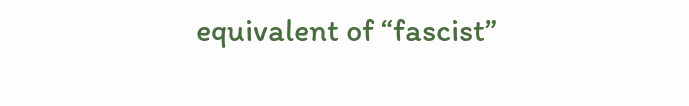equivalent of “fascist”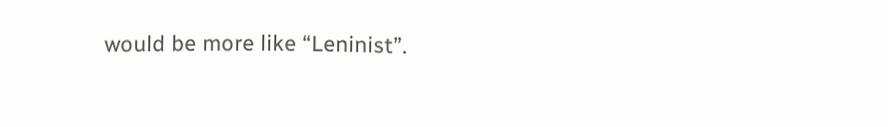would be more like “Leninist”.